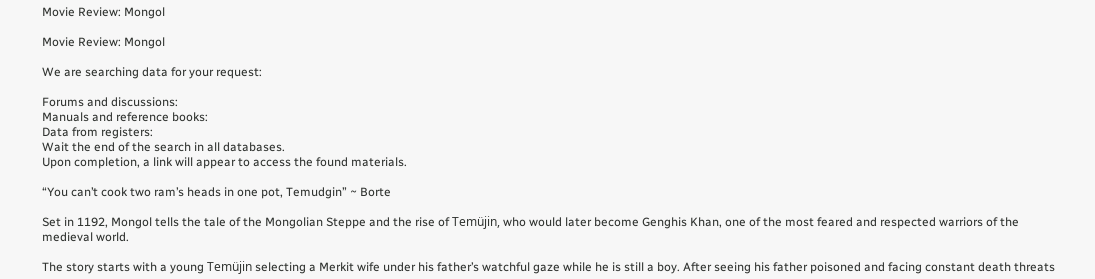Movie Review: Mongol

Movie Review: Mongol

We are searching data for your request:

Forums and discussions:
Manuals and reference books:
Data from registers:
Wait the end of the search in all databases.
Upon completion, a link will appear to access the found materials.

“You can’t cook two ram’s heads in one pot, Temudgin” ~ Borte

Set in 1192, Mongol tells the tale of the Mongolian Steppe and the rise of Temüjin, who would later become Genghis Khan, one of the most feared and respected warriors of the medieval world.

The story starts with a young Temüjin selecting a Merkit wife under his father’s watchful gaze while he is still a boy. After seeing his father poisoned and facing constant death threats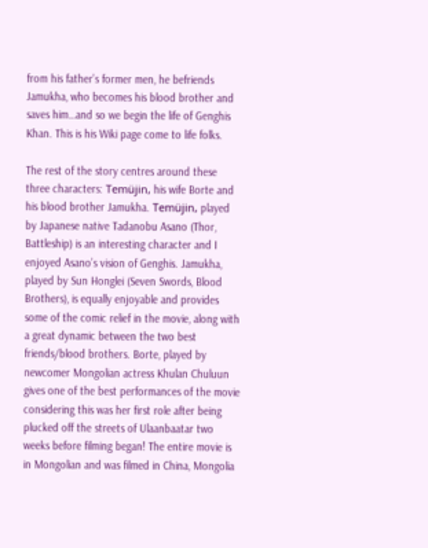from his father’s former men, he befriends Jamukha, who becomes his blood brother and saves him…and so we begin the life of Genghis Khan. This is his Wiki page come to life folks.

The rest of the story centres around these three characters: Temüjin, his wife Borte and his blood brother Jamukha. Temüjin, played by Japanese native Tadanobu Asano (Thor, Battleship) is an interesting character and I enjoyed Asano’s vision of Genghis. Jamukha, played by Sun Honglei (Seven Swords, Blood Brothers), is equally enjoyable and provides some of the comic relief in the movie, along with a great dynamic between the two best friends/blood brothers. Borte, played by newcomer Mongolian actress Khulan Chuluun gives one of the best performances of the movie considering this was her first role after being plucked off the streets of Ulaanbaatar two weeks before filming began! The entire movie is in Mongolian and was filmed in China, Mongolia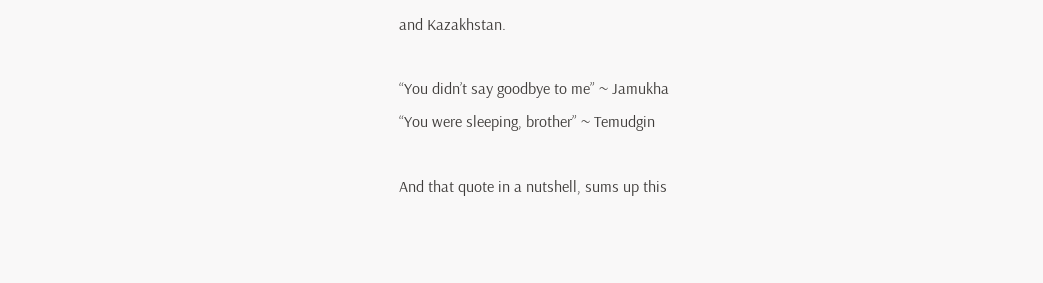and Kazakhstan.

“You didn’t say goodbye to me” ~ Jamukha
“You were sleeping, brother” ~ Temudgin

And that quote in a nutshell, sums up this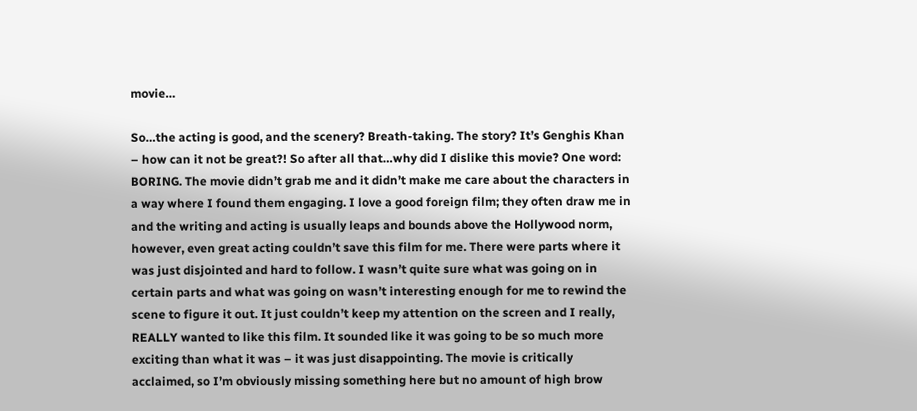movie…

So…the acting is good, and the scenery? Breath-taking. The story? It’s Genghis Khan – how can it not be great?! So after all that…why did I dislike this movie? One word: BORING. The movie didn’t grab me and it didn’t make me care about the characters in a way where I found them engaging. I love a good foreign film; they often draw me in and the writing and acting is usually leaps and bounds above the Hollywood norm, however, even great acting couldn’t save this film for me. There were parts where it was just disjointed and hard to follow. I wasn’t quite sure what was going on in certain parts and what was going on wasn’t interesting enough for me to rewind the scene to figure it out. It just couldn’t keep my attention on the screen and I really, REALLY wanted to like this film. It sounded like it was going to be so much more exciting than what it was – it was just disappointing. The movie is critically acclaimed, so I’m obviously missing something here but no amount of high brow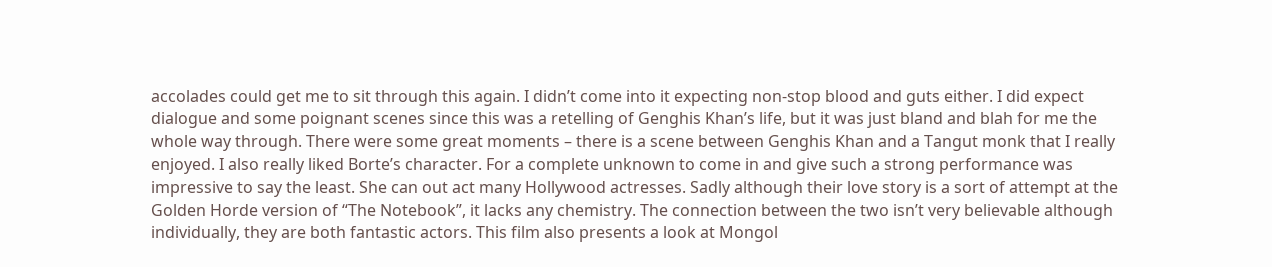accolades could get me to sit through this again. I didn’t come into it expecting non-stop blood and guts either. I did expect dialogue and some poignant scenes since this was a retelling of Genghis Khan’s life, but it was just bland and blah for me the whole way through. There were some great moments – there is a scene between Genghis Khan and a Tangut monk that I really enjoyed. I also really liked Borte’s character. For a complete unknown to come in and give such a strong performance was impressive to say the least. She can out act many Hollywood actresses. Sadly although their love story is a sort of attempt at the Golden Horde version of “The Notebook”, it lacks any chemistry. The connection between the two isn’t very believable although individually, they are both fantastic actors. This film also presents a look at Mongol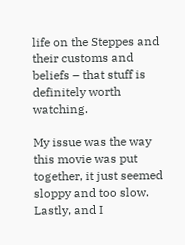life on the Steppes and their customs and beliefs – that stuff is definitely worth watching.

My issue was the way this movie was put together, it just seemed sloppy and too slow. Lastly, and I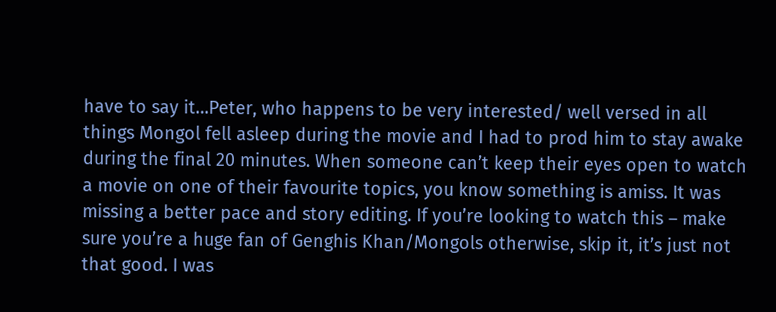have to say it…Peter, who happens to be very interested/ well versed in all things Mongol fell asleep during the movie and I had to prod him to stay awake during the final 20 minutes. When someone can’t keep their eyes open to watch a movie on one of their favourite topics, you know something is amiss. It was missing a better pace and story editing. If you’re looking to watch this – make sure you’re a huge fan of Genghis Khan/Mongols otherwise, skip it, it’s just not that good. I was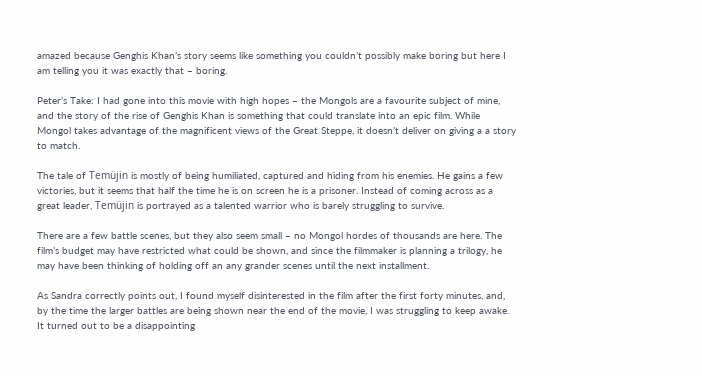amazed because Genghis Khan’s story seems like something you couldn’t possibly make boring but here I am telling you it was exactly that – boring.

Peter’s Take: I had gone into this movie with high hopes – the Mongols are a favourite subject of mine, and the story of the rise of Genghis Khan is something that could translate into an epic film. While Mongol takes advantage of the magnificent views of the Great Steppe, it doesn’t deliver on giving a a story to match.

The tale of Temüjin is mostly of being humiliated, captured and hiding from his enemies. He gains a few victories, but it seems that half the time he is on screen he is a prisoner. Instead of coming across as a great leader, Temüjin is portrayed as a talented warrior who is barely struggling to survive.

There are a few battle scenes, but they also seem small – no Mongol hordes of thousands are here. The film’s budget may have restricted what could be shown, and since the filmmaker is planning a trilogy, he may have been thinking of holding off an any grander scenes until the next installment.

As Sandra correctly points out, I found myself disinterested in the film after the first forty minutes, and, by the time the larger battles are being shown near the end of the movie, I was struggling to keep awake. It turned out to be a disappointing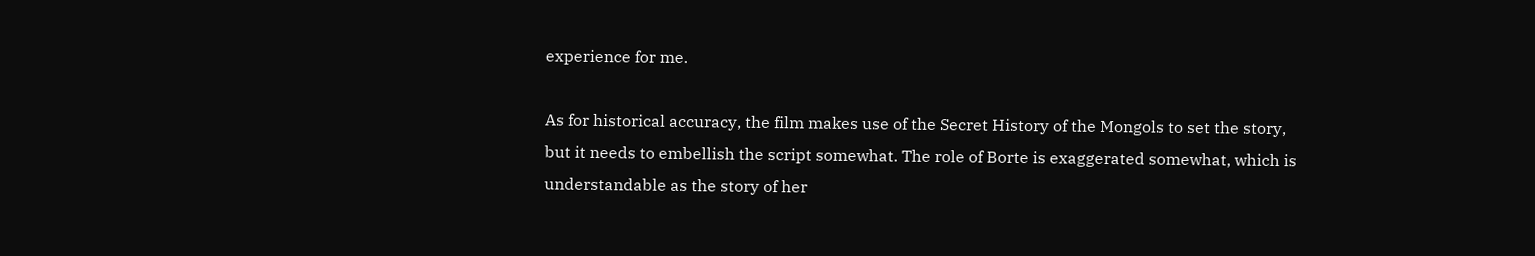experience for me.

As for historical accuracy, the film makes use of the Secret History of the Mongols to set the story, but it needs to embellish the script somewhat. The role of Borte is exaggerated somewhat, which is understandable as the story of her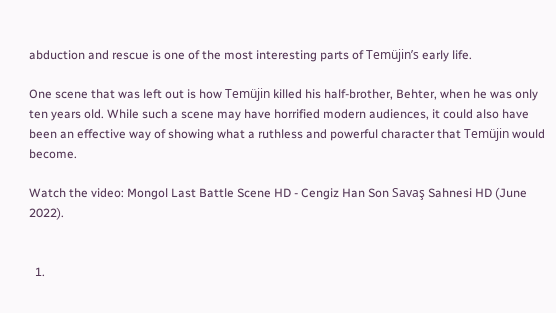abduction and rescue is one of the most interesting parts of Temüjin’s early life.

One scene that was left out is how Temüjin killed his half-brother, Behter, when he was only ten years old. While such a scene may have horrified modern audiences, it could also have been an effective way of showing what a ruthless and powerful character that Temüjin would become.

Watch the video: Mongol Last Battle Scene HD - Cengiz Han Son Savaş Sahnesi HD (June 2022).


  1.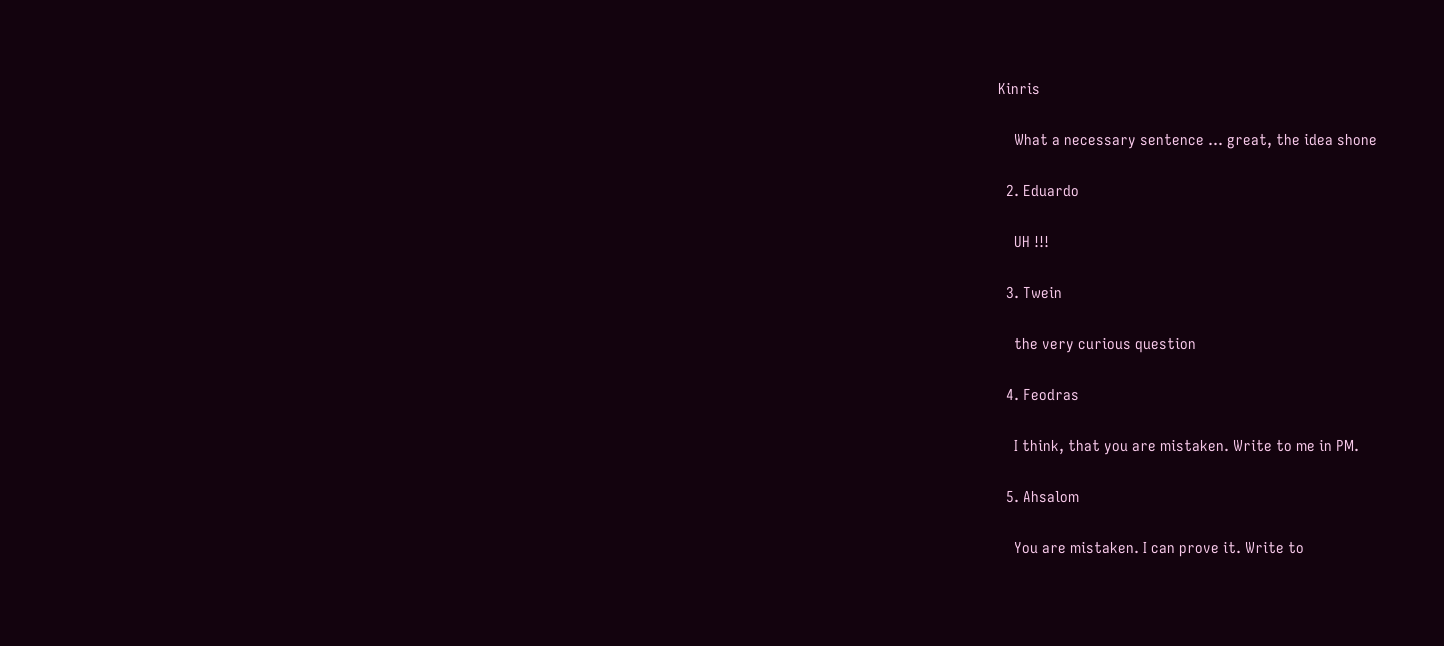Kinris

    What a necessary sentence ... great, the idea shone

  2. Eduardo

    UH !!!

  3. Twein

    the very curious question

  4. Feodras

    I think, that you are mistaken. Write to me in PM.

  5. Ahsalom

    You are mistaken. I can prove it. Write to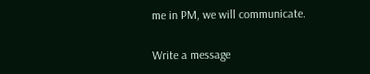me in PM, we will communicate.

Write a message